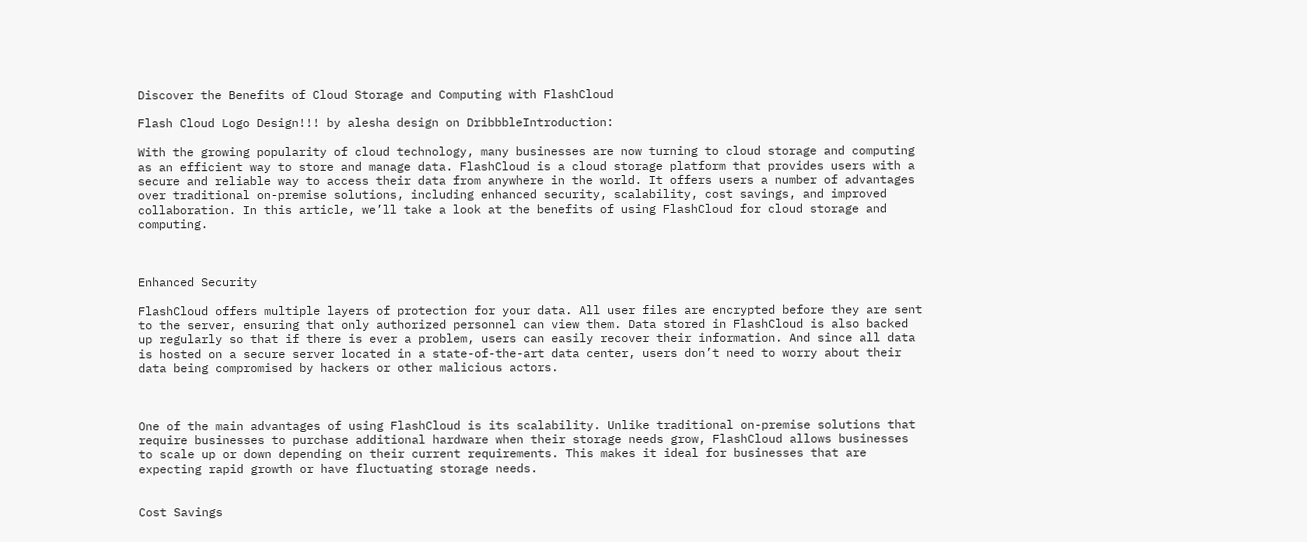Discover the Benefits of Cloud Storage and Computing with FlashCloud

Flash Cloud Logo Design!!! by alesha design on DribbbleIntroduction:

With the growing popularity of cloud technology, many businesses are now turning to cloud storage and computing as an efficient way to store and manage data. FlashCloud is a cloud storage platform that provides users with a secure and reliable way to access their data from anywhere in the world. It offers users a number of advantages over traditional on-premise solutions, including enhanced security, scalability, cost savings, and improved collaboration. In this article, we’ll take a look at the benefits of using FlashCloud for cloud storage and computing.



Enhanced Security

FlashCloud offers multiple layers of protection for your data. All user files are encrypted before they are sent to the server, ensuring that only authorized personnel can view them. Data stored in FlashCloud is also backed up regularly so that if there is ever a problem, users can easily recover their information. And since all data is hosted on a secure server located in a state-of-the-art data center, users don’t need to worry about their data being compromised by hackers or other malicious actors.



One of the main advantages of using FlashCloud is its scalability. Unlike traditional on-premise solutions that require businesses to purchase additional hardware when their storage needs grow, FlashCloud allows businesses to scale up or down depending on their current requirements. This makes it ideal for businesses that are expecting rapid growth or have fluctuating storage needs.


Cost Savings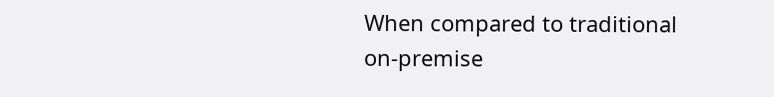When compared to traditional on-premise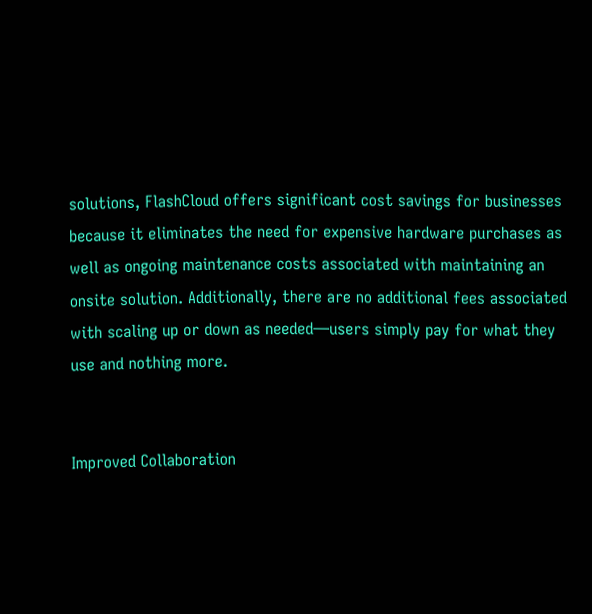solutions, FlashCloud offers significant cost savings for businesses because it eliminates the need for expensive hardware purchases as well as ongoing maintenance costs associated with maintaining an onsite solution. Additionally, there are no additional fees associated with scaling up or down as needed—users simply pay for what they use and nothing more.


Improved Collaboration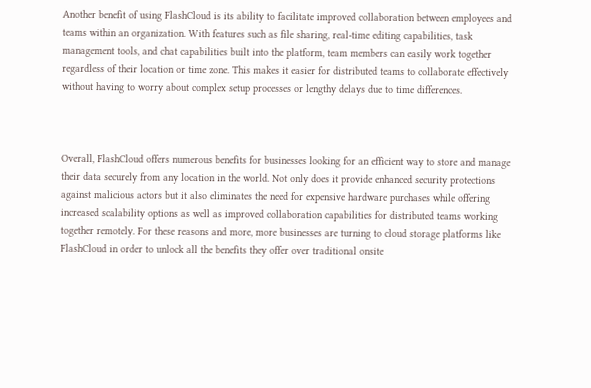Another benefit of using FlashCloud is its ability to facilitate improved collaboration between employees and teams within an organization. With features such as file sharing, real-time editing capabilities, task management tools, and chat capabilities built into the platform, team members can easily work together regardless of their location or time zone. This makes it easier for distributed teams to collaborate effectively without having to worry about complex setup processes or lengthy delays due to time differences.



Overall, FlashCloud offers numerous benefits for businesses looking for an efficient way to store and manage their data securely from any location in the world. Not only does it provide enhanced security protections against malicious actors but it also eliminates the need for expensive hardware purchases while offering increased scalability options as well as improved collaboration capabilities for distributed teams working together remotely. For these reasons and more, more businesses are turning to cloud storage platforms like FlashCloud in order to unlock all the benefits they offer over traditional onsite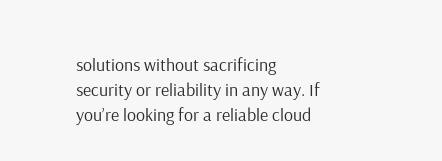solutions without sacrificing security or reliability in any way. If you’re looking for a reliable cloud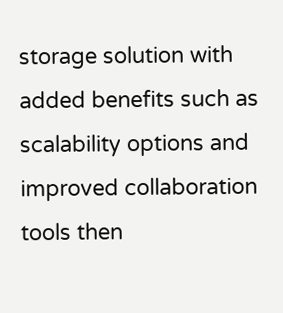storage solution with added benefits such as scalability options and improved collaboration tools then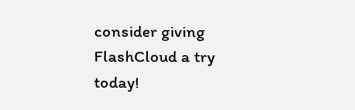consider giving FlashCloud a try today!